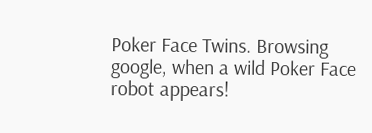Poker Face Twins. Browsing google, when a wild Poker Face robot appears!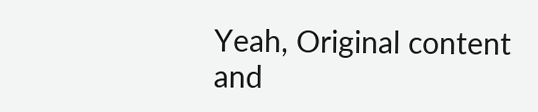Yeah, Original content and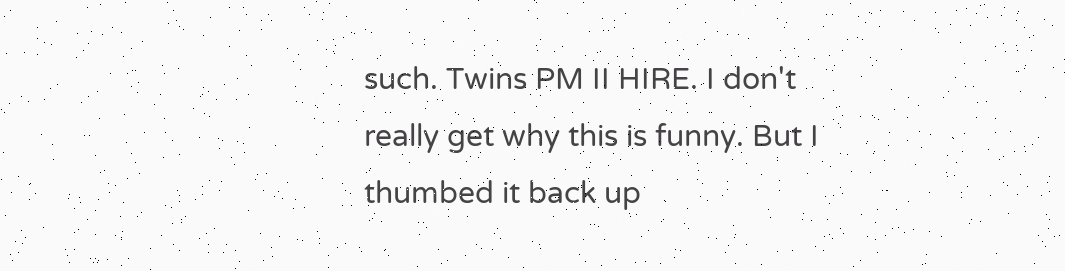such. Twins PM II HIRE. I don't really get why this is funny. But I thumbed it back up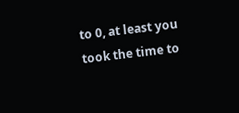to 0, at least you took the time to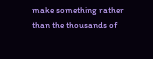make something rather than the thousands of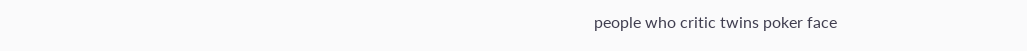people who critic twins poker face